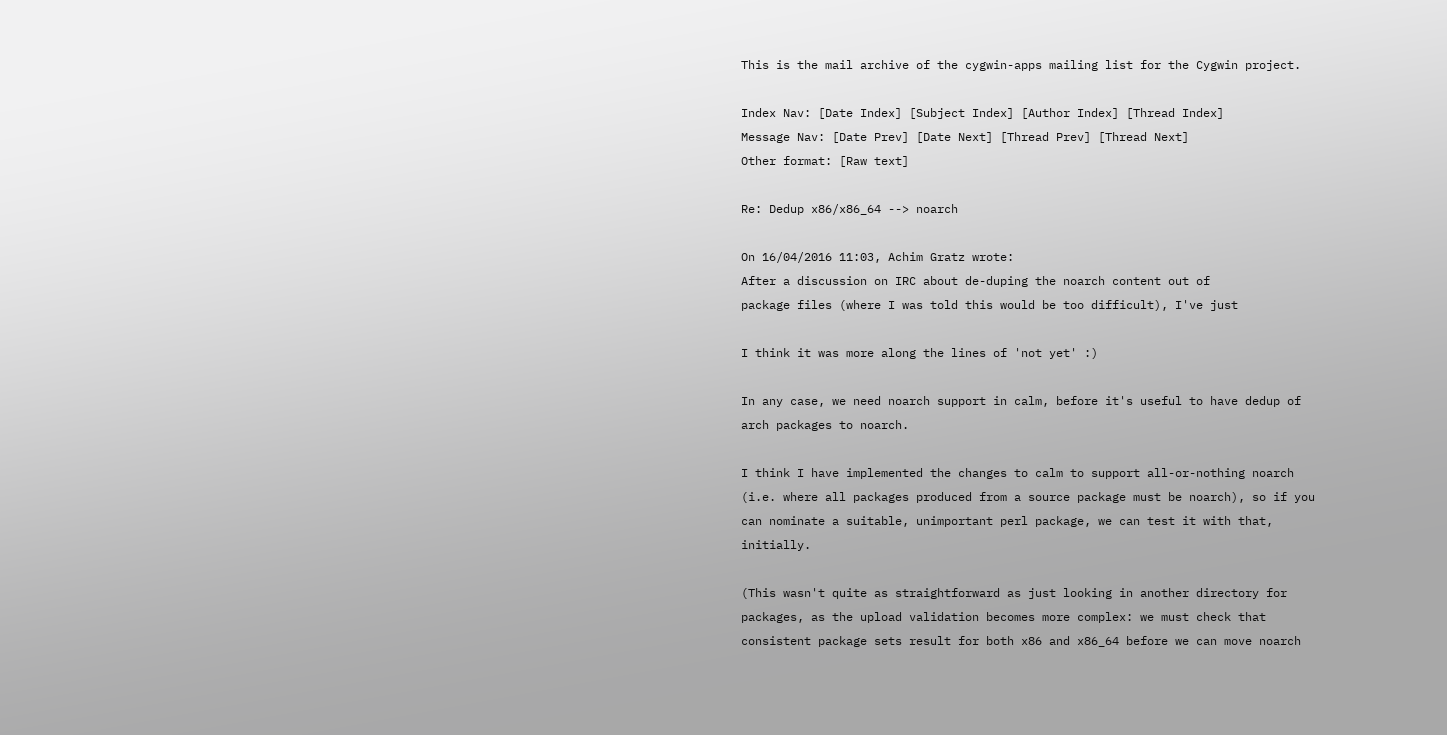This is the mail archive of the cygwin-apps mailing list for the Cygwin project.

Index Nav: [Date Index] [Subject Index] [Author Index] [Thread Index]
Message Nav: [Date Prev] [Date Next] [Thread Prev] [Thread Next]
Other format: [Raw text]

Re: Dedup x86/x86_64 --> noarch

On 16/04/2016 11:03, Achim Gratz wrote:
After a discussion on IRC about de-duping the noarch content out of
package files (where I was told this would be too difficult), I've just

I think it was more along the lines of 'not yet' :)

In any case, we need noarch support in calm, before it's useful to have dedup of arch packages to noarch.

I think I have implemented the changes to calm to support all-or-nothing noarch (i.e. where all packages produced from a source package must be noarch), so if you can nominate a suitable, unimportant perl package, we can test it with that, initially.

(This wasn't quite as straightforward as just looking in another directory for packages, as the upload validation becomes more complex: we must check that consistent package sets result for both x86 and x86_64 before we can move noarch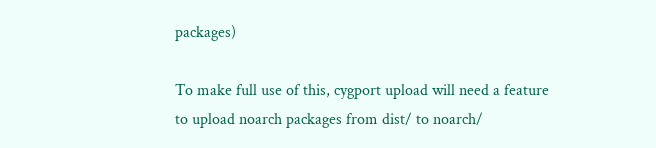packages)

To make full use of this, cygport upload will need a feature to upload noarch packages from dist/ to noarch/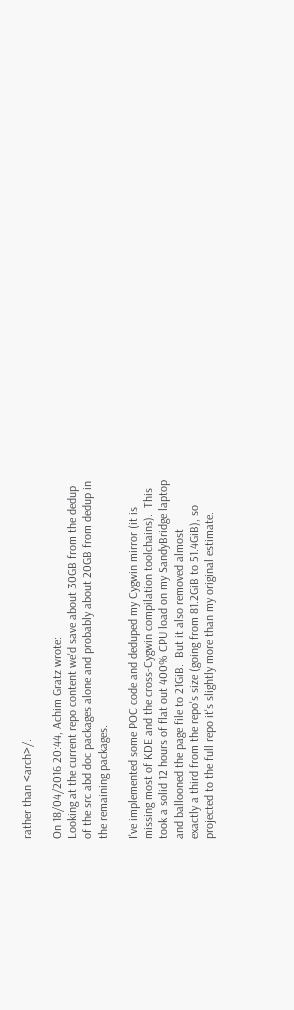rather than <arch>/.

On 18/04/2016 20:44, Achim Gratz wrote:
Looking at the current repo content we'd save about 30GB from the dedup
of the src abd doc packages alone and probably about 20GB from dedup in
the remaining packages.

I've implemented some POC code and deduped my Cygwin mirror (it is
missing most of KDE and the cross-Cygwin compilation toolchains).  This
took a solid 12 hours of flat out 400% CPU load on my SandyBridge laptop
and ballooned the page file to 21GiB.  But it also removed almost
exactly a third from the repo's size (going from 81.2GiB to 51.4GiB), so
projected to the full repo it's slightly more than my original estimate.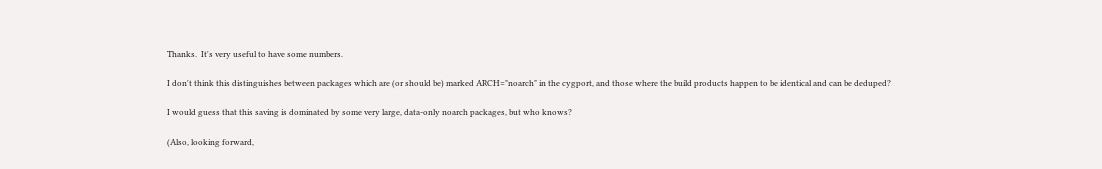Thanks.  It's very useful to have some numbers.

I don't think this distinguishes between packages which are (or should be) marked ARCH="noarch" in the cygport, and those where the build products happen to be identical and can be deduped?

I would guess that this saving is dominated by some very large, data-only noarch packages, but who knows?

(Also, looking forward,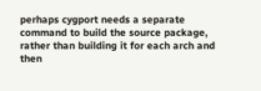perhaps cygport needs a separate command to build the source package, rather than building it for each arch and then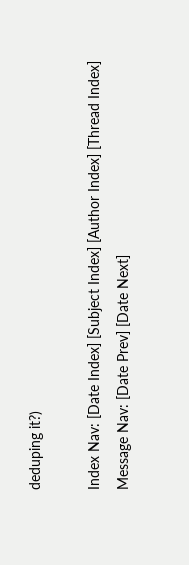deduping it?)

Index Nav: [Date Index] [Subject Index] [Author Index] [Thread Index]
Message Nav: [Date Prev] [Date Next]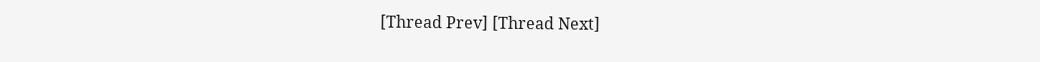[Thread Prev] [Thread Next]